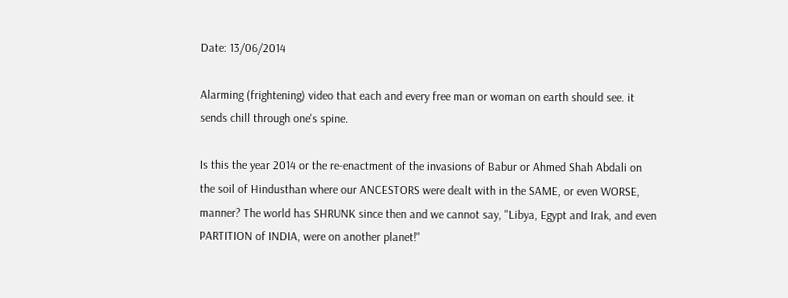Date: 13/06/2014

Alarming (frightening) video that each and every free man or woman on earth should see. it sends chill through one's spine.

Is this the year 2014 or the re-enactment of the invasions of Babur or Ahmed Shah Abdali on the soil of Hindusthan where our ANCESTORS were dealt with in the SAME, or even WORSE, manner? The world has SHRUNK since then and we cannot say, "Libya, Egypt and Irak, and even PARTITION of INDIA, were on another planet!"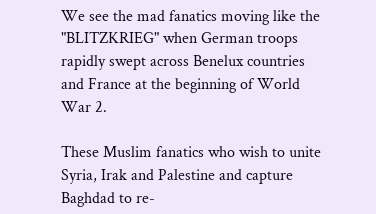We see the mad fanatics moving like the "BLITZKRIEG" when German troops rapidly swept across Benelux countries and France at the beginning of World War 2.

These Muslim fanatics who wish to unite Syria, Irak and Palestine and capture Baghdad to re-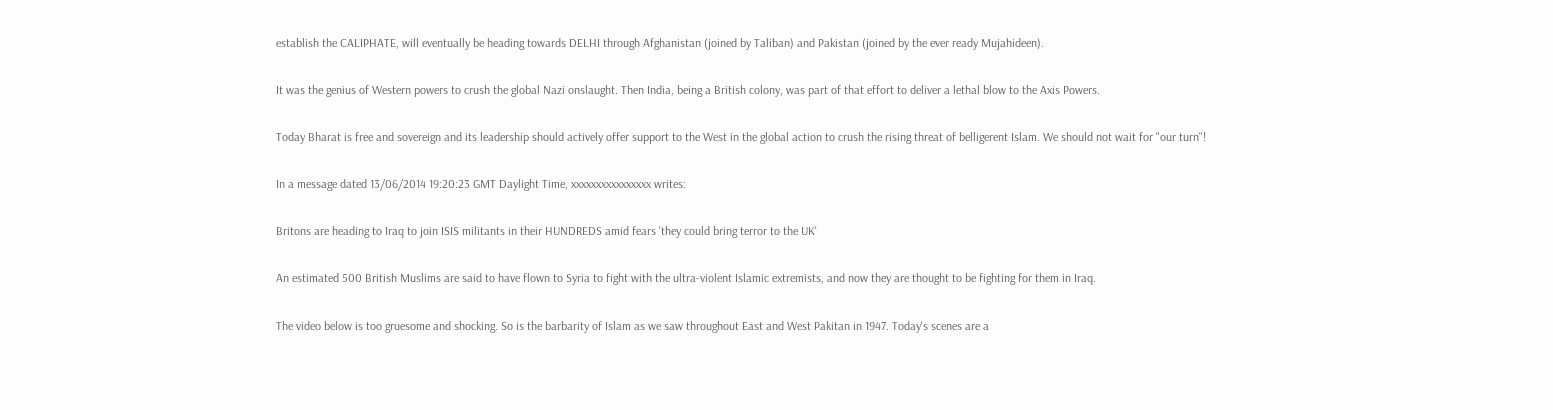establish the CALIPHATE, will eventually be heading towards DELHI through Afghanistan (joined by Taliban) and Pakistan (joined by the ever ready Mujahideen).

It was the genius of Western powers to crush the global Nazi onslaught. Then India, being a British colony, was part of that effort to deliver a lethal blow to the Axis Powers.

Today Bharat is free and sovereign and its leadership should actively offer support to the West in the global action to crush the rising threat of belligerent Islam. We should not wait for "our turn"!

In a message dated 13/06/2014 19:20:23 GMT Daylight Time, xxxxxxxxxxxxxxxx writes:

Britons are heading to Iraq to join ISIS militants in their HUNDREDS amid fears 'they could bring terror to the UK'

An estimated 500 British Muslims are said to have flown to Syria to fight with the ultra-violent Islamic extremists, and now they are thought to be fighting for them in Iraq.

The video below is too gruesome and shocking. So is the barbarity of Islam as we saw throughout East and West Pakitan in 1947. Today's scenes are a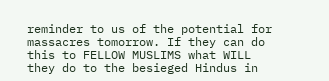reminder to us of the potential for massacres tomorrow. If they can do this to FELLOW MUSLIMS what WILL they do to the besieged Hindus in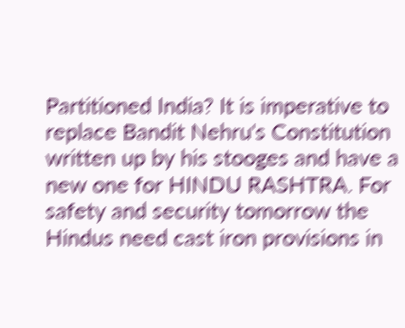Partitioned India? It is imperative to replace Bandit Nehru's Constitution written up by his stooges and have a new one for HINDU RASHTRA. For safety and security tomorrow the Hindus need cast iron provisions in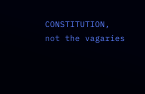CONSTITUTION, not the vagaries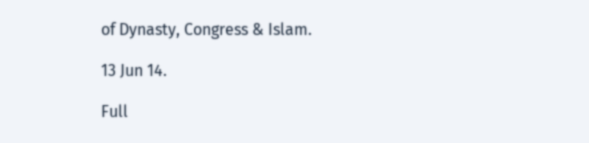of Dynasty, Congress & Islam.

13 Jun 14.

Full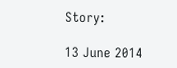Story:

13 June 2014